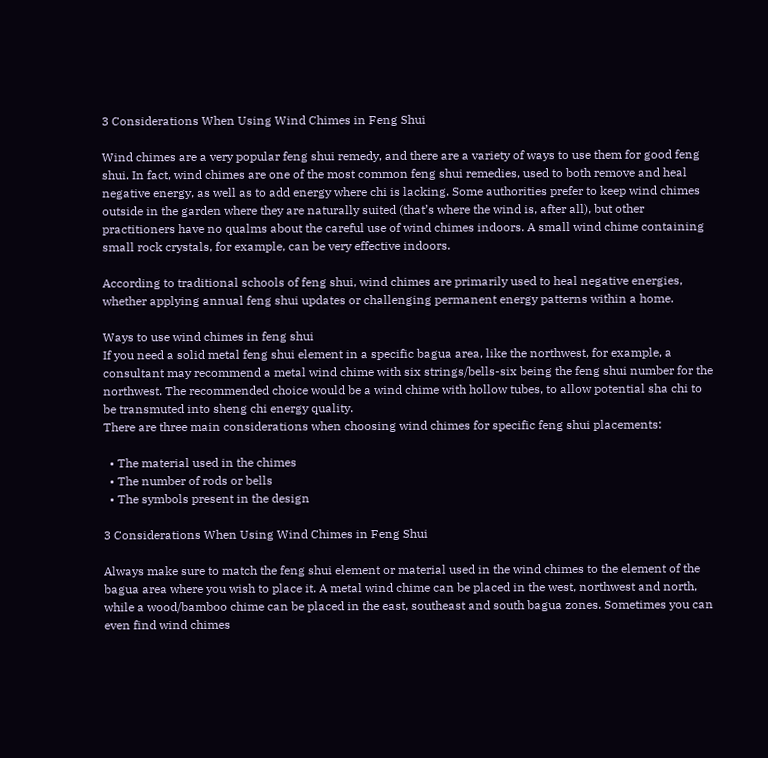3 Considerations When Using Wind Chimes in Feng Shui

Wind chimes are a very popular feng shui remedy, and there are a variety of ways to use them for good feng shui. In fact, wind chimes are one of the most common feng shui remedies, used to both remove and heal negative energy, as well as to add energy where chi is lacking. Some authorities prefer to keep wind chimes outside in the garden where they are naturally suited (that’s where the wind is, after all), but other practitioners have no qualms about the careful use of wind chimes indoors. A small wind chime containing small rock crystals, for example, can be very effective indoors.

According to traditional schools of feng shui, wind chimes are primarily used to heal negative energies, whether applying annual feng shui updates or challenging permanent energy patterns within a home.

Ways to use wind chimes in feng shui
If you need a solid metal feng shui element in a specific bagua area, like the northwest, for example, a consultant may recommend a metal wind chime with six strings/bells-six being the feng shui number for the northwest. The recommended choice would be a wind chime with hollow tubes, to allow potential sha chi to be transmuted into sheng chi energy quality.
There are three main considerations when choosing wind chimes for specific feng shui placements:

  • The material used in the chimes
  • The number of rods or bells
  • The symbols present in the design

3 Considerations When Using Wind Chimes in Feng Shui

Always make sure to match the feng shui element or material used in the wind chimes to the element of the bagua area where you wish to place it. A metal wind chime can be placed in the west, northwest and north, while a wood/bamboo chime can be placed in the east, southeast and south bagua zones. Sometimes you can even find wind chimes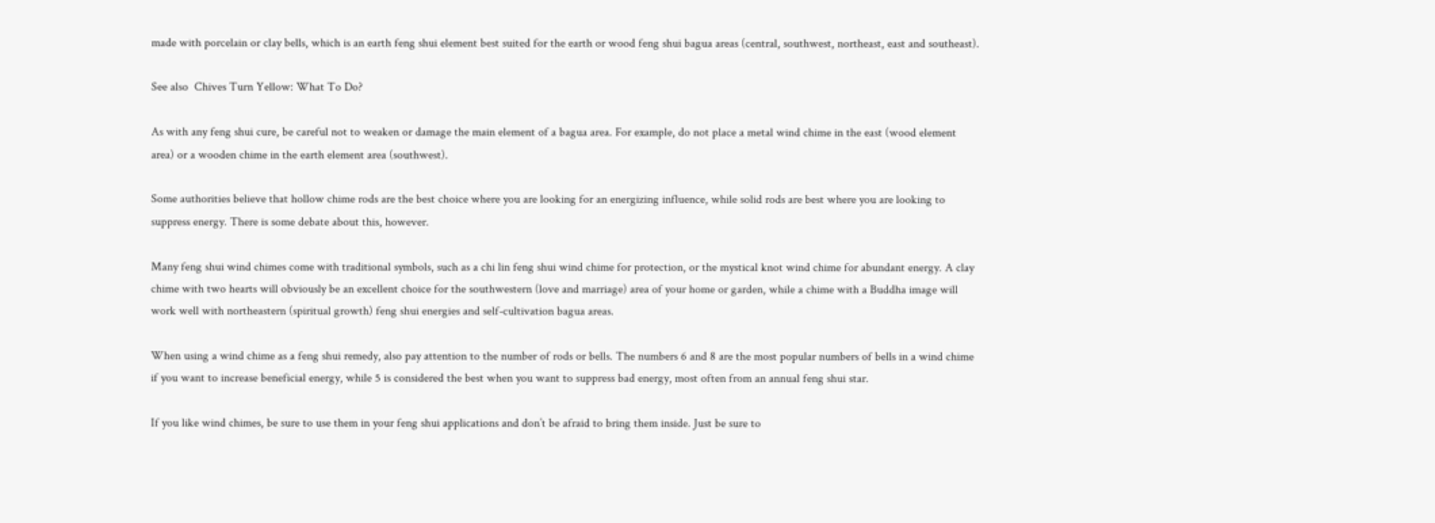made with porcelain or clay bells, which is an earth feng shui element best suited for the earth or wood feng shui bagua areas (central, southwest, northeast, east and southeast).

See also  Chives Turn Yellow: What To Do?

As with any feng shui cure, be careful not to weaken or damage the main element of a bagua area. For example, do not place a metal wind chime in the east (wood element area) or a wooden chime in the earth element area (southwest).

Some authorities believe that hollow chime rods are the best choice where you are looking for an energizing influence, while solid rods are best where you are looking to suppress energy. There is some debate about this, however.

Many feng shui wind chimes come with traditional symbols, such as a chi lin feng shui wind chime for protection, or the mystical knot wind chime for abundant energy. A clay chime with two hearts will obviously be an excellent choice for the southwestern (love and marriage) area of your home or garden, while a chime with a Buddha image will work well with northeastern (spiritual growth) feng shui energies and self-cultivation bagua areas.

When using a wind chime as a feng shui remedy, also pay attention to the number of rods or bells. The numbers 6 and 8 are the most popular numbers of bells in a wind chime if you want to increase beneficial energy, while 5 is considered the best when you want to suppress bad energy, most often from an annual feng shui star.

If you like wind chimes, be sure to use them in your feng shui applications and don’t be afraid to bring them inside. Just be sure to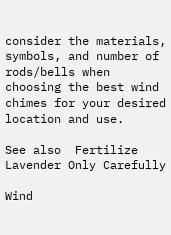consider the materials, symbols, and number of rods/bells when choosing the best wind chimes for your desired location and use.

See also  Fertilize Lavender Only Carefully

Wind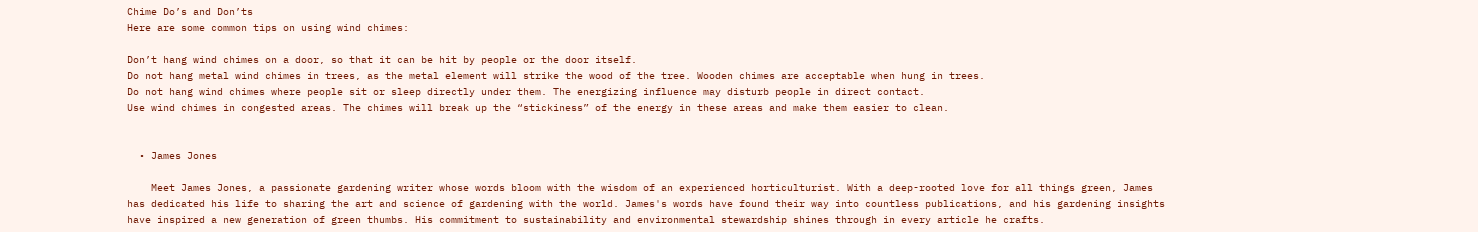Chime Do’s and Don’ts
Here are some common tips on using wind chimes:

Don’t hang wind chimes on a door, so that it can be hit by people or the door itself.
Do not hang metal wind chimes in trees, as the metal element will strike the wood of the tree. Wooden chimes are acceptable when hung in trees.
Do not hang wind chimes where people sit or sleep directly under them. The energizing influence may disturb people in direct contact.
Use wind chimes in congested areas. The chimes will break up the “stickiness” of the energy in these areas and make them easier to clean.


  • James Jones

    Meet James Jones, a passionate gardening writer whose words bloom with the wisdom of an experienced horticulturist. With a deep-rooted love for all things green, James has dedicated his life to sharing the art and science of gardening with the world. James's words have found their way into countless publications, and his gardening insights have inspired a new generation of green thumbs. His commitment to sustainability and environmental stewardship shines through in every article he crafts.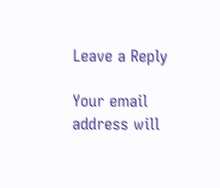Leave a Reply

Your email address will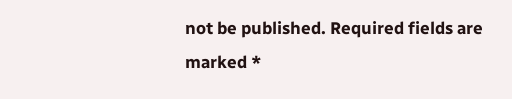not be published. Required fields are marked *